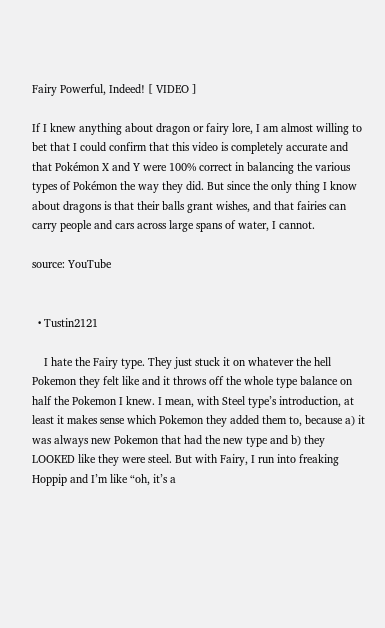Fairy Powerful, Indeed! [ VIDEO ]

If I knew anything about dragon or fairy lore, I am almost willing to bet that I could confirm that this video is completely accurate and that Pokémon X and Y were 100% correct in balancing the various types of Pokémon the way they did. But since the only thing I know about dragons is that their balls grant wishes, and that fairies can carry people and cars across large spans of water, I cannot.

source: YouTube


  • Tustin2121

    I hate the Fairy type. They just stuck it on whatever the hell Pokemon they felt like and it throws off the whole type balance on half the Pokemon I knew. I mean, with Steel type’s introduction, at least it makes sense which Pokemon they added them to, because a) it was always new Pokemon that had the new type and b) they LOOKED like they were steel. But with Fairy, I run into freaking Hoppip and I’m like “oh, it’s a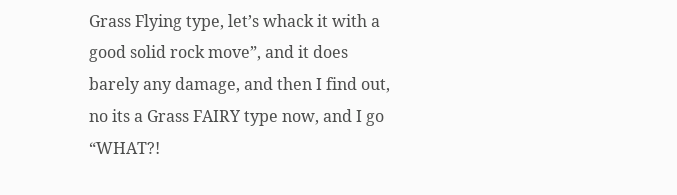Grass Flying type, let’s whack it with a good solid rock move”, and it does barely any damage, and then I find out, no its a Grass FAIRY type now, and I go “WHAT?!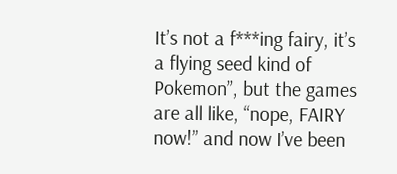It’s not a f***ing fairy, it’s a flying seed kind of Pokemon”, but the games are all like, “nope, FAIRY now!” and now I’ve been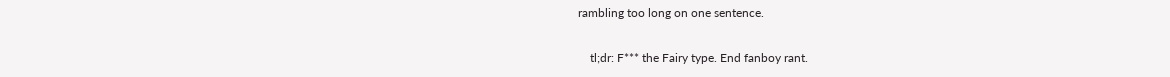rambling too long on one sentence.

    tl;dr: F*** the Fairy type. End fanboy rant.